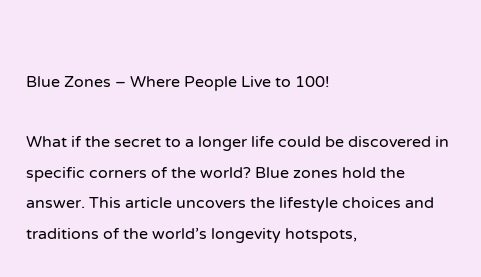Blue Zones – Where People Live to 100!

What if the secret to a longer life could be discovered in specific corners of the world? Blue zones hold the answer. This article uncovers the lifestyle choices and traditions of the world’s longevity hotspots,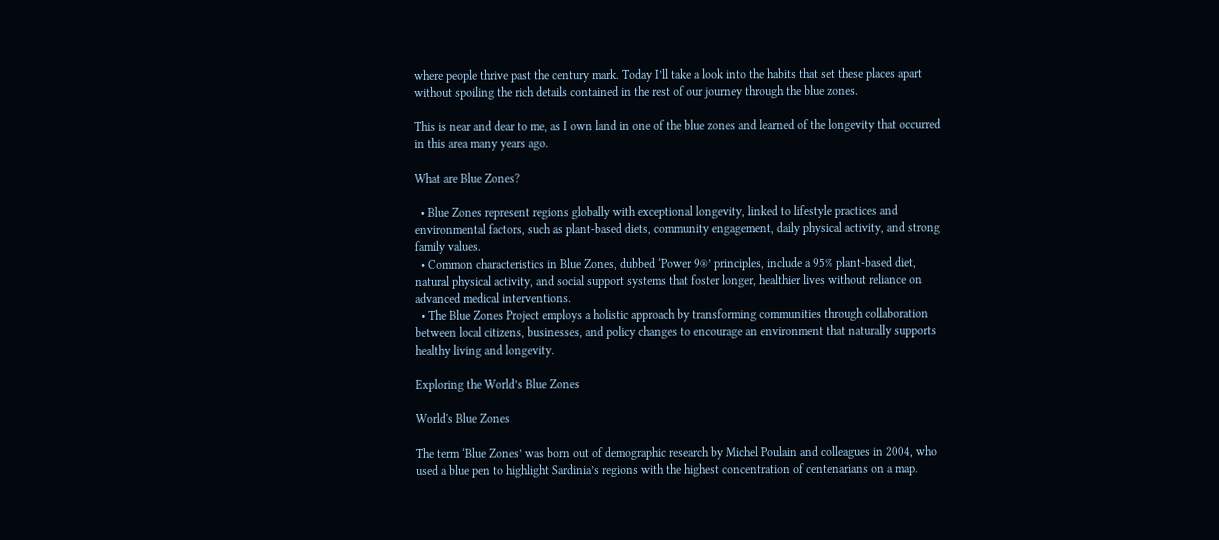where people thrive past the century mark. Today I’ll take a look into the habits that set these places apart without spoiling the rich details contained in the rest of our journey through the blue zones.

This is near and dear to me, as I own land in one of the blue zones and learned of the longevity that occurred in this area many years ago.

What are Blue Zones?

  • Blue Zones represent regions globally with exceptional longevity, linked to lifestyle practices and environmental factors, such as plant-based diets, community engagement, daily physical activity, and strong family values.
  • Common characteristics in Blue Zones, dubbed ‘Power 9®’ principles, include a 95% plant-based diet, natural physical activity, and social support systems that foster longer, healthier lives without reliance on advanced medical interventions.
  • The Blue Zones Project employs a holistic approach by transforming communities through collaboration between local citizens, businesses, and policy changes to encourage an environment that naturally supports healthy living and longevity.

Exploring the World’s Blue Zones

World's Blue Zones

The term ‘Blue Zones’ was born out of demographic research by Michel Poulain and colleagues in 2004, who used a blue pen to highlight Sardinia’s regions with the highest concentration of centenarians on a map.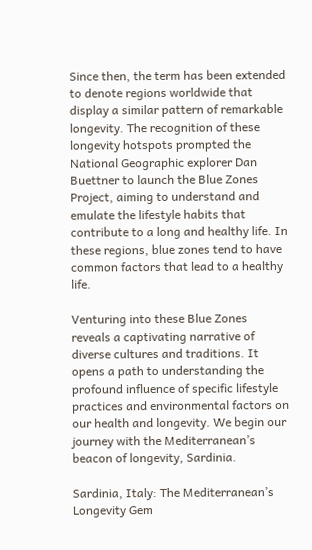Since then, the term has been extended to denote regions worldwide that display a similar pattern of remarkable longevity. The recognition of these longevity hotspots prompted the National Geographic explorer Dan Buettner to launch the Blue Zones Project, aiming to understand and emulate the lifestyle habits that contribute to a long and healthy life. In these regions, blue zones tend to have common factors that lead to a healthy life.

Venturing into these Blue Zones reveals a captivating narrative of diverse cultures and traditions. It opens a path to understanding the profound influence of specific lifestyle practices and environmental factors on our health and longevity. We begin our journey with the Mediterranean’s beacon of longevity, Sardinia.

Sardinia, Italy: The Mediterranean’s Longevity Gem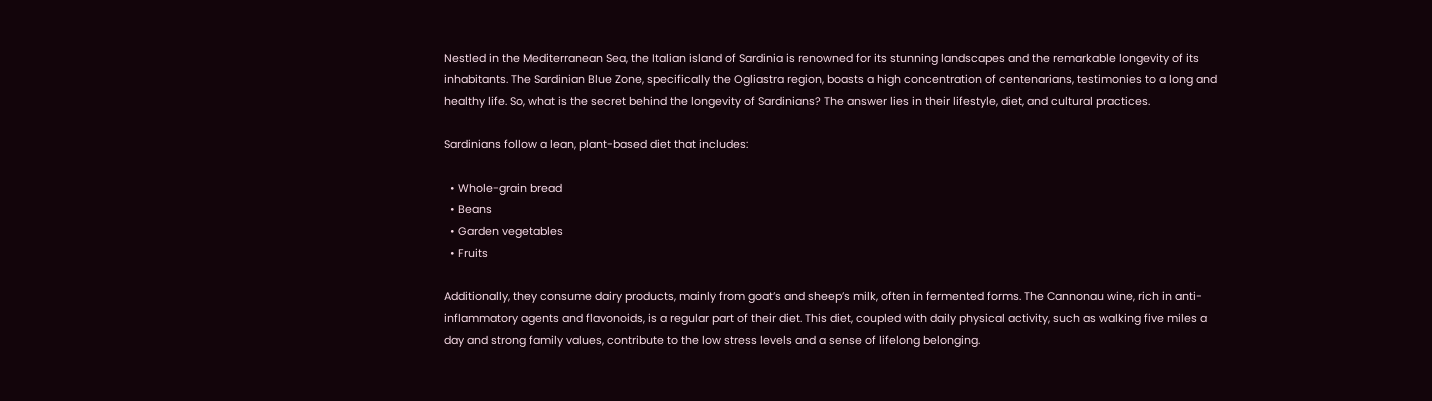Nestled in the Mediterranean Sea, the Italian island of Sardinia is renowned for its stunning landscapes and the remarkable longevity of its inhabitants. The Sardinian Blue Zone, specifically the Ogliastra region, boasts a high concentration of centenarians, testimonies to a long and healthy life. So, what is the secret behind the longevity of Sardinians? The answer lies in their lifestyle, diet, and cultural practices.

Sardinians follow a lean, plant-based diet that includes:

  • Whole-grain bread
  • Beans
  • Garden vegetables
  • Fruits

Additionally, they consume dairy products, mainly from goat’s and sheep’s milk, often in fermented forms. The Cannonau wine, rich in anti-inflammatory agents and flavonoids, is a regular part of their diet. This diet, coupled with daily physical activity, such as walking five miles a day and strong family values, contribute to the low stress levels and a sense of lifelong belonging.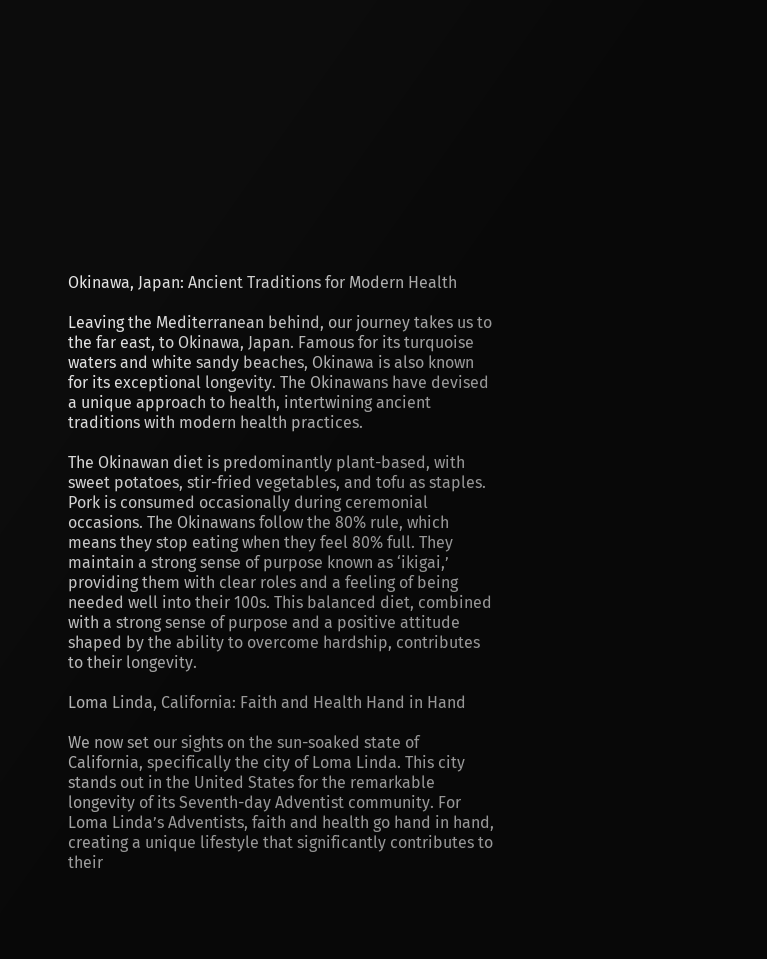Okinawa, Japan: Ancient Traditions for Modern Health

Leaving the Mediterranean behind, our journey takes us to the far east, to Okinawa, Japan. Famous for its turquoise waters and white sandy beaches, Okinawa is also known for its exceptional longevity. The Okinawans have devised a unique approach to health, intertwining ancient traditions with modern health practices.

The Okinawan diet is predominantly plant-based, with sweet potatoes, stir-fried vegetables, and tofu as staples. Pork is consumed occasionally during ceremonial occasions. The Okinawans follow the 80% rule, which means they stop eating when they feel 80% full. They maintain a strong sense of purpose known as ‘ikigai,’ providing them with clear roles and a feeling of being needed well into their 100s. This balanced diet, combined with a strong sense of purpose and a positive attitude shaped by the ability to overcome hardship, contributes to their longevity.

Loma Linda, California: Faith and Health Hand in Hand

We now set our sights on the sun-soaked state of California, specifically the city of Loma Linda. This city stands out in the United States for the remarkable longevity of its Seventh-day Adventist community. For Loma Linda’s Adventists, faith and health go hand in hand, creating a unique lifestyle that significantly contributes to their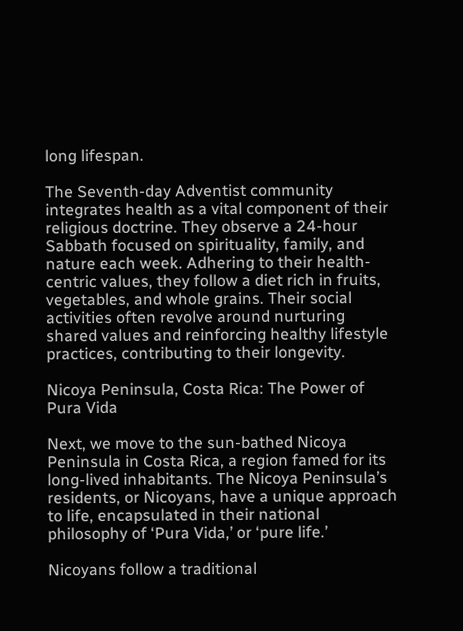long lifespan.

The Seventh-day Adventist community integrates health as a vital component of their religious doctrine. They observe a 24-hour Sabbath focused on spirituality, family, and nature each week. Adhering to their health-centric values, they follow a diet rich in fruits, vegetables, and whole grains. Their social activities often revolve around nurturing shared values and reinforcing healthy lifestyle practices, contributing to their longevity.

Nicoya Peninsula, Costa Rica: The Power of Pura Vida

Next, we move to the sun-bathed Nicoya Peninsula in Costa Rica, a region famed for its long-lived inhabitants. The Nicoya Peninsula’s residents, or Nicoyans, have a unique approach to life, encapsulated in their national philosophy of ‘Pura Vida,’ or ‘pure life.’

Nicoyans follow a traditional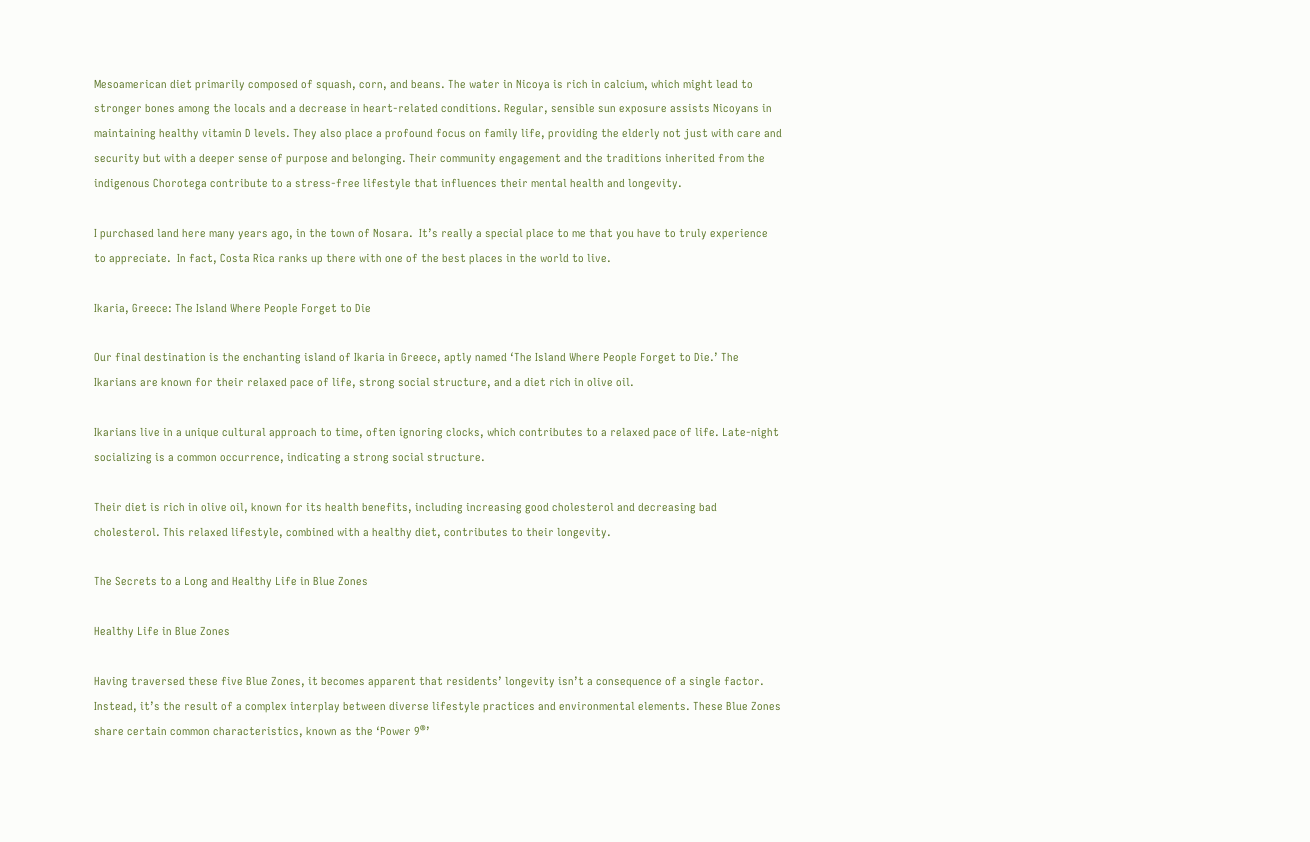Mesoamerican diet primarily composed of squash, corn, and beans. The water in Nicoya is rich in calcium, which might lead to stronger bones among the locals and a decrease in heart-related conditions. Regular, sensible sun exposure assists Nicoyans in maintaining healthy vitamin D levels. They also place a profound focus on family life, providing the elderly not just with care and security but with a deeper sense of purpose and belonging. Their community engagement and the traditions inherited from the indigenous Chorotega contribute to a stress-free lifestyle that influences their mental health and longevity.

I purchased land here many years ago, in the town of Nosara.  It’s really a special place to me that you have to truly experience to appreciate.  In fact, Costa Rica ranks up there with one of the best places in the world to live.

Ikaria, Greece: The Island Where People Forget to Die

Our final destination is the enchanting island of Ikaria in Greece, aptly named ‘The Island Where People Forget to Die.’ The Ikarians are known for their relaxed pace of life, strong social structure, and a diet rich in olive oil.

Ikarians live in a unique cultural approach to time, often ignoring clocks, which contributes to a relaxed pace of life. Late-night socializing is a common occurrence, indicating a strong social structure.

Their diet is rich in olive oil, known for its health benefits, including increasing good cholesterol and decreasing bad cholesterol. This relaxed lifestyle, combined with a healthy diet, contributes to their longevity.

The Secrets to a Long and Healthy Life in Blue Zones

Healthy Life in Blue Zones

Having traversed these five Blue Zones, it becomes apparent that residents’ longevity isn’t a consequence of a single factor. Instead, it’s the result of a complex interplay between diverse lifestyle practices and environmental elements. These Blue Zones share certain common characteristics, known as the ‘Power 9®’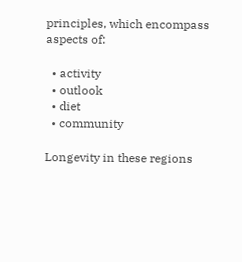principles, which encompass aspects of:

  • activity
  • outlook
  • diet
  • community

Longevity in these regions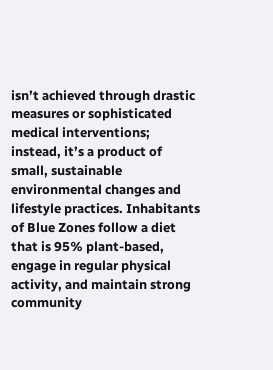isn’t achieved through drastic measures or sophisticated medical interventions; instead, it’s a product of small, sustainable environmental changes and lifestyle practices. Inhabitants of Blue Zones follow a diet that is 95% plant-based, engage in regular physical activity, and maintain strong community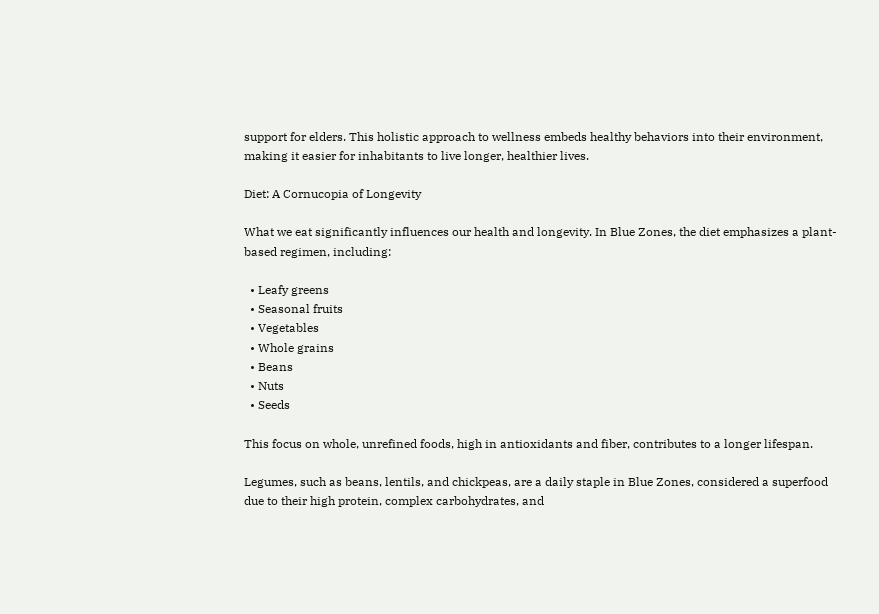support for elders. This holistic approach to wellness embeds healthy behaviors into their environment, making it easier for inhabitants to live longer, healthier lives.

Diet: A Cornucopia of Longevity

What we eat significantly influences our health and longevity. In Blue Zones, the diet emphasizes a plant-based regimen, including:

  • Leafy greens
  • Seasonal fruits
  • Vegetables
  • Whole grains
  • Beans
  • Nuts
  • Seeds

This focus on whole, unrefined foods, high in antioxidants and fiber, contributes to a longer lifespan.

Legumes, such as beans, lentils, and chickpeas, are a daily staple in Blue Zones, considered a superfood due to their high protein, complex carbohydrates, and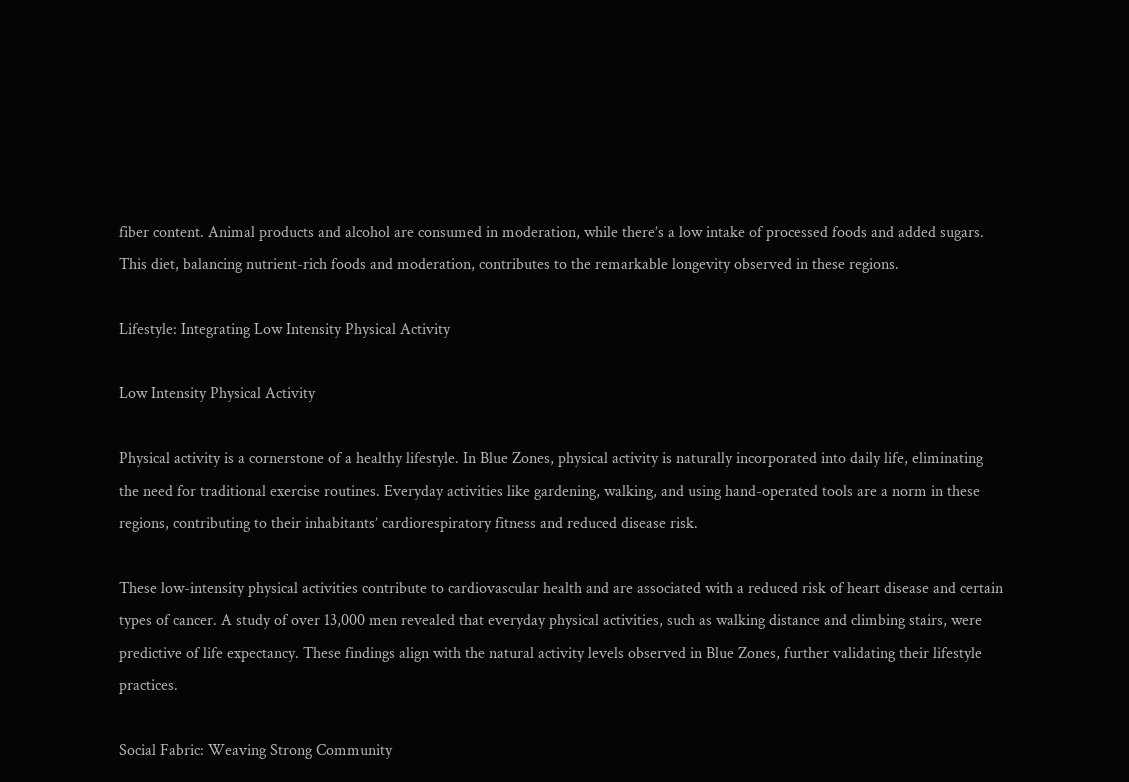fiber content. Animal products and alcohol are consumed in moderation, while there’s a low intake of processed foods and added sugars. This diet, balancing nutrient-rich foods and moderation, contributes to the remarkable longevity observed in these regions.

Lifestyle: Integrating Low Intensity Physical Activity

Low Intensity Physical Activity

Physical activity is a cornerstone of a healthy lifestyle. In Blue Zones, physical activity is naturally incorporated into daily life, eliminating the need for traditional exercise routines. Everyday activities like gardening, walking, and using hand-operated tools are a norm in these regions, contributing to their inhabitants’ cardiorespiratory fitness and reduced disease risk.

These low-intensity physical activities contribute to cardiovascular health and are associated with a reduced risk of heart disease and certain types of cancer. A study of over 13,000 men revealed that everyday physical activities, such as walking distance and climbing stairs, were predictive of life expectancy. These findings align with the natural activity levels observed in Blue Zones, further validating their lifestyle practices.

Social Fabric: Weaving Strong Community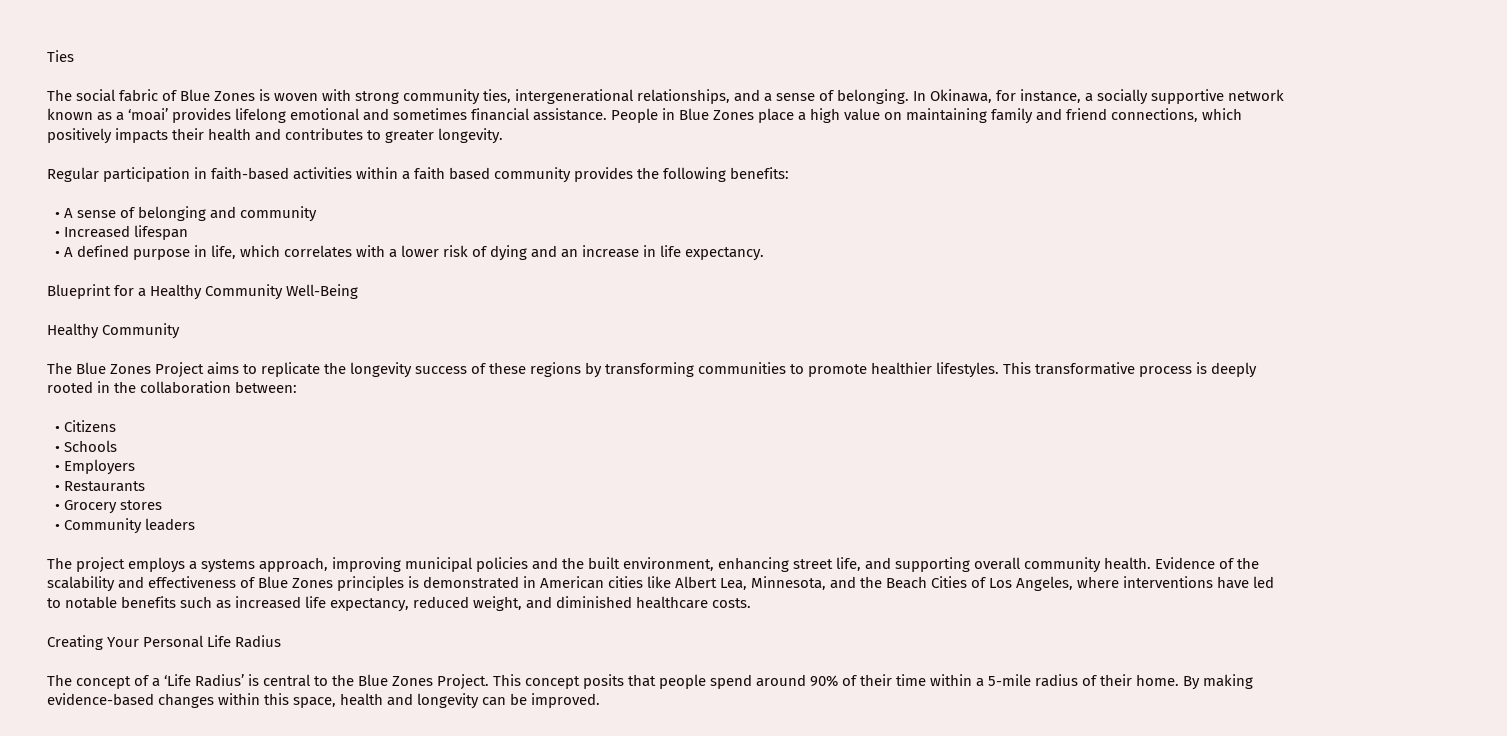Ties

The social fabric of Blue Zones is woven with strong community ties, intergenerational relationships, and a sense of belonging. In Okinawa, for instance, a socially supportive network known as a ‘moai’ provides lifelong emotional and sometimes financial assistance. People in Blue Zones place a high value on maintaining family and friend connections, which positively impacts their health and contributes to greater longevity.

Regular participation in faith-based activities within a faith based community provides the following benefits:

  • A sense of belonging and community
  • Increased lifespan
  • A defined purpose in life, which correlates with a lower risk of dying and an increase in life expectancy.

Blueprint for a Healthy Community Well-Being

Healthy Community

The Blue Zones Project aims to replicate the longevity success of these regions by transforming communities to promote healthier lifestyles. This transformative process is deeply rooted in the collaboration between:

  • Citizens
  • Schools
  • Employers
  • Restaurants
  • Grocery stores
  • Community leaders

The project employs a systems approach, improving municipal policies and the built environment, enhancing street life, and supporting overall community health. Evidence of the scalability and effectiveness of Blue Zones principles is demonstrated in American cities like Albert Lea, Minnesota, and the Beach Cities of Los Angeles, where interventions have led to notable benefits such as increased life expectancy, reduced weight, and diminished healthcare costs.

Creating Your Personal Life Radius

The concept of a ‘Life Radius’ is central to the Blue Zones Project. This concept posits that people spend around 90% of their time within a 5-mile radius of their home. By making evidence-based changes within this space, health and longevity can be improved.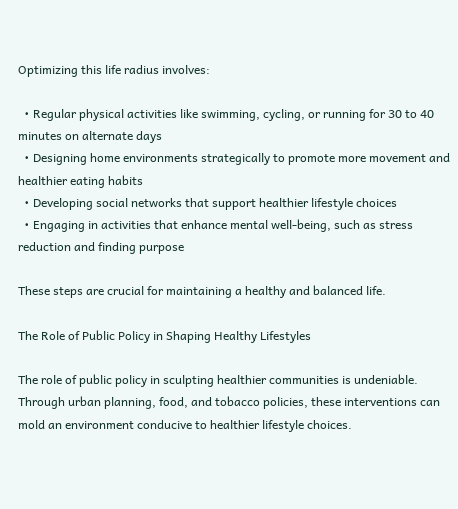Optimizing this life radius involves:

  • Regular physical activities like swimming, cycling, or running for 30 to 40 minutes on alternate days
  • Designing home environments strategically to promote more movement and healthier eating habits
  • Developing social networks that support healthier lifestyle choices
  • Engaging in activities that enhance mental well-being, such as stress reduction and finding purpose

These steps are crucial for maintaining a healthy and balanced life.

The Role of Public Policy in Shaping Healthy Lifestyles

The role of public policy in sculpting healthier communities is undeniable. Through urban planning, food, and tobacco policies, these interventions can mold an environment conducive to healthier lifestyle choices.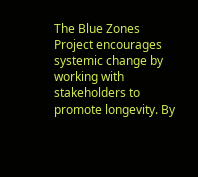The Blue Zones Project encourages systemic change by working with stakeholders to promote longevity. By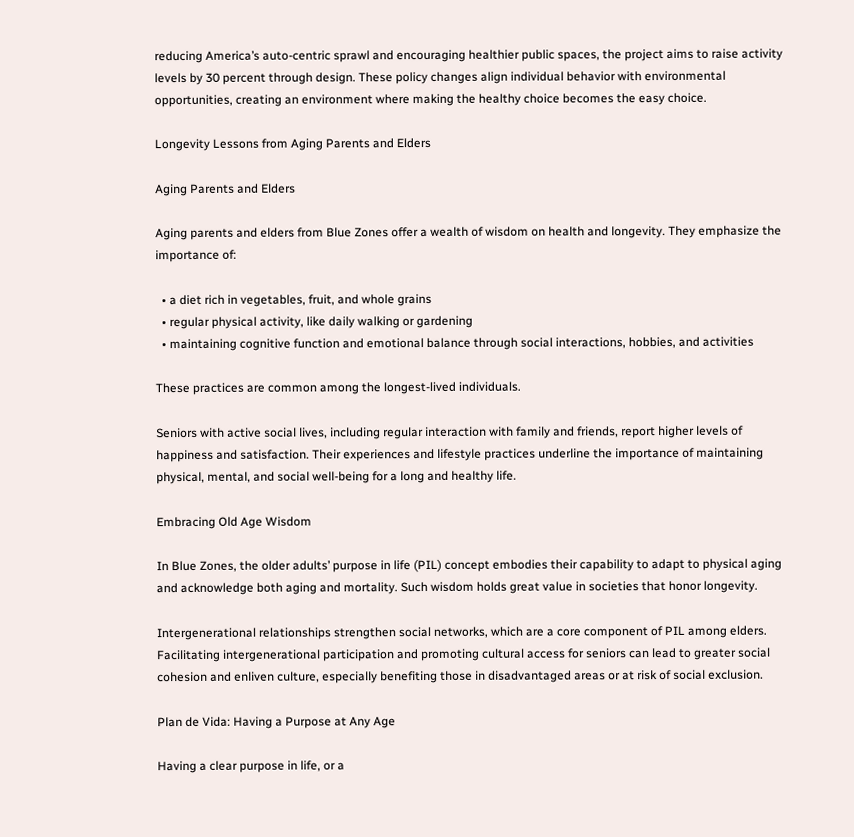reducing America’s auto-centric sprawl and encouraging healthier public spaces, the project aims to raise activity levels by 30 percent through design. These policy changes align individual behavior with environmental opportunities, creating an environment where making the healthy choice becomes the easy choice.

Longevity Lessons from Aging Parents and Elders

Aging Parents and Elders

Aging parents and elders from Blue Zones offer a wealth of wisdom on health and longevity. They emphasize the importance of:

  • a diet rich in vegetables, fruit, and whole grains
  • regular physical activity, like daily walking or gardening
  • maintaining cognitive function and emotional balance through social interactions, hobbies, and activities

These practices are common among the longest-lived individuals.

Seniors with active social lives, including regular interaction with family and friends, report higher levels of happiness and satisfaction. Their experiences and lifestyle practices underline the importance of maintaining physical, mental, and social well-being for a long and healthy life.

Embracing Old Age Wisdom

In Blue Zones, the older adults’ purpose in life (PIL) concept embodies their capability to adapt to physical aging and acknowledge both aging and mortality. Such wisdom holds great value in societies that honor longevity.

Intergenerational relationships strengthen social networks, which are a core component of PIL among elders. Facilitating intergenerational participation and promoting cultural access for seniors can lead to greater social cohesion and enliven culture, especially benefiting those in disadvantaged areas or at risk of social exclusion.

Plan de Vida: Having a Purpose at Any Age

Having a clear purpose in life, or a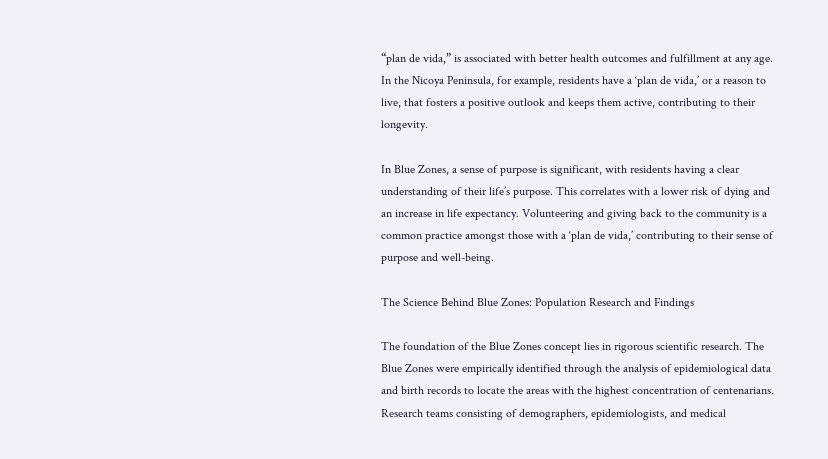“plan de vida,” is associated with better health outcomes and fulfillment at any age. In the Nicoya Peninsula, for example, residents have a ‘plan de vida,’ or a reason to live, that fosters a positive outlook and keeps them active, contributing to their longevity.

In Blue Zones, a sense of purpose is significant, with residents having a clear understanding of their life’s purpose. This correlates with a lower risk of dying and an increase in life expectancy. Volunteering and giving back to the community is a common practice amongst those with a ‘plan de vida,’ contributing to their sense of purpose and well-being.

The Science Behind Blue Zones: Population Research and Findings

The foundation of the Blue Zones concept lies in rigorous scientific research. The Blue Zones were empirically identified through the analysis of epidemiological data and birth records to locate the areas with the highest concentration of centenarians. Research teams consisting of demographers, epidemiologists, and medical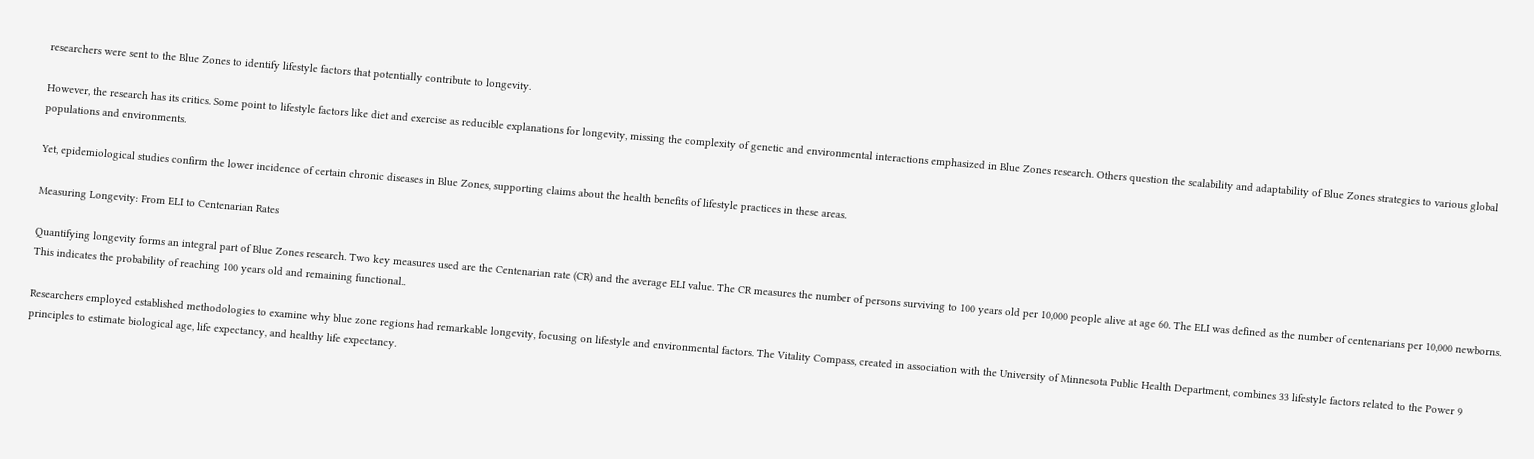researchers were sent to the Blue Zones to identify lifestyle factors that potentially contribute to longevity.

However, the research has its critics. Some point to lifestyle factors like diet and exercise as reducible explanations for longevity, missing the complexity of genetic and environmental interactions emphasized in Blue Zones research. Others question the scalability and adaptability of Blue Zones strategies to various global populations and environments.

Yet, epidemiological studies confirm the lower incidence of certain chronic diseases in Blue Zones, supporting claims about the health benefits of lifestyle practices in these areas.

Measuring Longevity: From ELI to Centenarian Rates

Quantifying longevity forms an integral part of Blue Zones research. Two key measures used are the Centenarian rate (CR) and the average ELI value. The CR measures the number of persons surviving to 100 years old per 10,000 people alive at age 60. The ELI was defined as the number of centenarians per 10,000 newborns. This indicates the probability of reaching 100 years old and remaining functional..

Researchers employed established methodologies to examine why blue zone regions had remarkable longevity, focusing on lifestyle and environmental factors. The Vitality Compass, created in association with the University of Minnesota Public Health Department, combines 33 lifestyle factors related to the Power 9 principles to estimate biological age, life expectancy, and healthy life expectancy.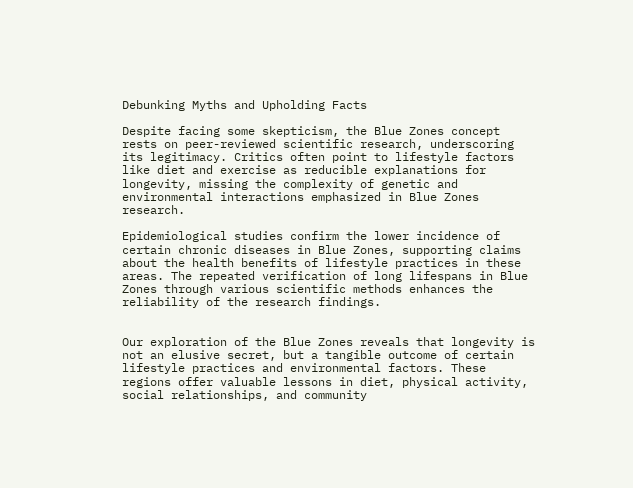Debunking Myths and Upholding Facts

Despite facing some skepticism, the Blue Zones concept rests on peer-reviewed scientific research, underscoring its legitimacy. Critics often point to lifestyle factors like diet and exercise as reducible explanations for longevity, missing the complexity of genetic and environmental interactions emphasized in Blue Zones research.

Epidemiological studies confirm the lower incidence of certain chronic diseases in Blue Zones, supporting claims about the health benefits of lifestyle practices in these areas. The repeated verification of long lifespans in Blue Zones through various scientific methods enhances the reliability of the research findings.


Our exploration of the Blue Zones reveals that longevity is not an elusive secret, but a tangible outcome of certain lifestyle practices and environmental factors. These regions offer valuable lessons in diet, physical activity, social relationships, and community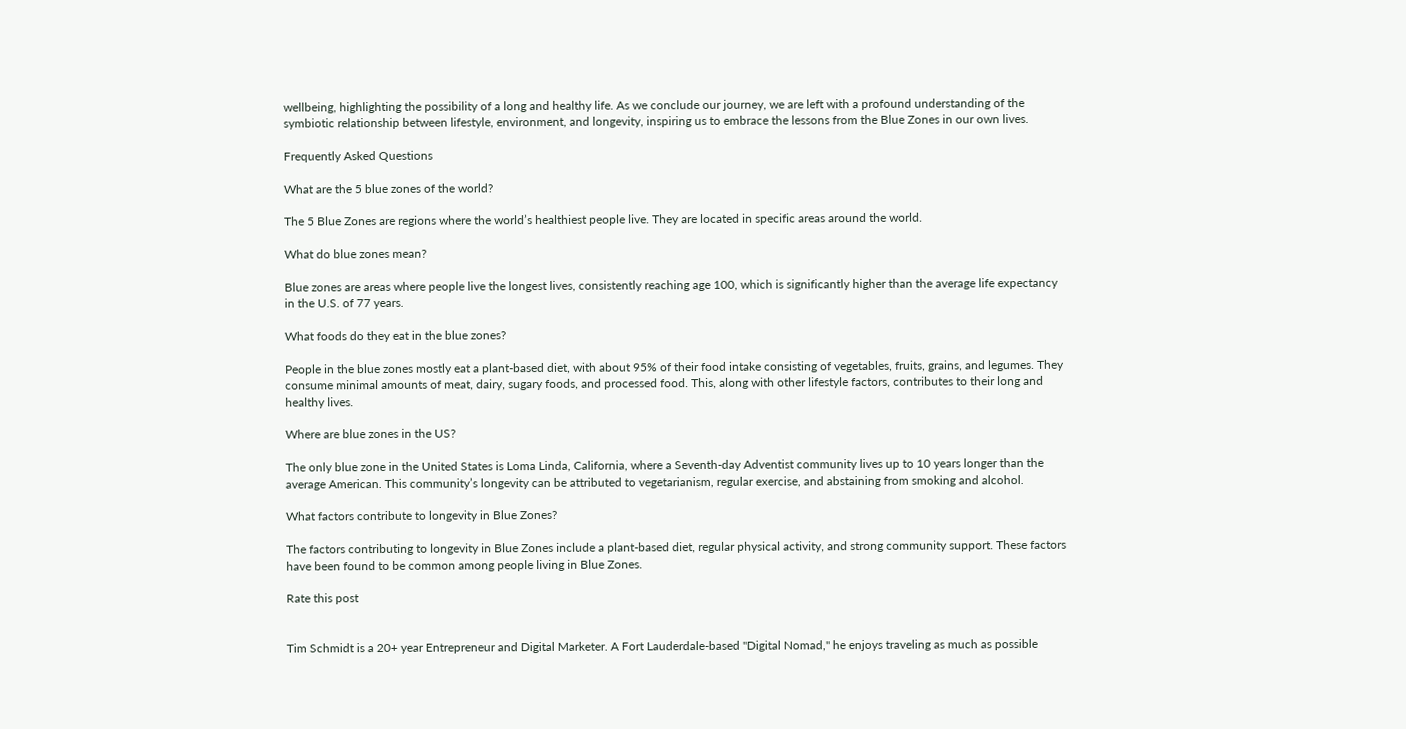wellbeing, highlighting the possibility of a long and healthy life. As we conclude our journey, we are left with a profound understanding of the symbiotic relationship between lifestyle, environment, and longevity, inspiring us to embrace the lessons from the Blue Zones in our own lives.

Frequently Asked Questions

What are the 5 blue zones of the world?

The 5 Blue Zones are regions where the world’s healthiest people live. They are located in specific areas around the world.

What do blue zones mean?

Blue zones are areas where people live the longest lives, consistently reaching age 100, which is significantly higher than the average life expectancy in the U.S. of 77 years.

What foods do they eat in the blue zones?

People in the blue zones mostly eat a plant-based diet, with about 95% of their food intake consisting of vegetables, fruits, grains, and legumes. They consume minimal amounts of meat, dairy, sugary foods, and processed food. This, along with other lifestyle factors, contributes to their long and healthy lives.

Where are blue zones in the US?

The only blue zone in the United States is Loma Linda, California, where a Seventh-day Adventist community lives up to 10 years longer than the average American. This community’s longevity can be attributed to vegetarianism, regular exercise, and abstaining from smoking and alcohol.

What factors contribute to longevity in Blue Zones?

The factors contributing to longevity in Blue Zones include a plant-based diet, regular physical activity, and strong community support. These factors have been found to be common among people living in Blue Zones.

Rate this post


Tim Schmidt is a 20+ year Entrepreneur and Digital Marketer. A Fort Lauderdale-based "Digital Nomad," he enjoys traveling as much as possible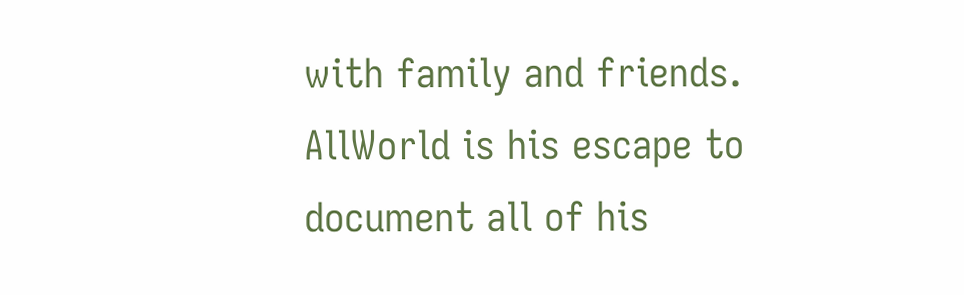with family and friends. AllWorld is his escape to document all of his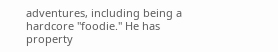adventures, including being a hardcore "foodie." He has property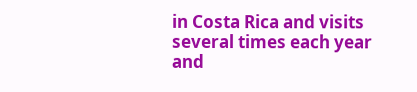in Costa Rica and visits several times each year and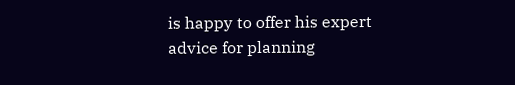is happy to offer his expert advice for planning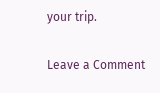your trip.

Leave a Comment